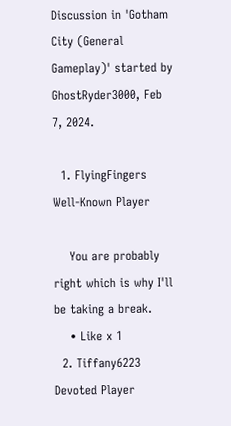Discussion in 'Gotham City (General Gameplay)' started by GhostRyder3000, Feb 7, 2024.

  1. FlyingFingers Well-Known Player

    You are probably right which is why I'll be taking a break.
    • Like x 1
  2. Tiffany6223 Devoted Player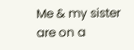Me & my sister are on a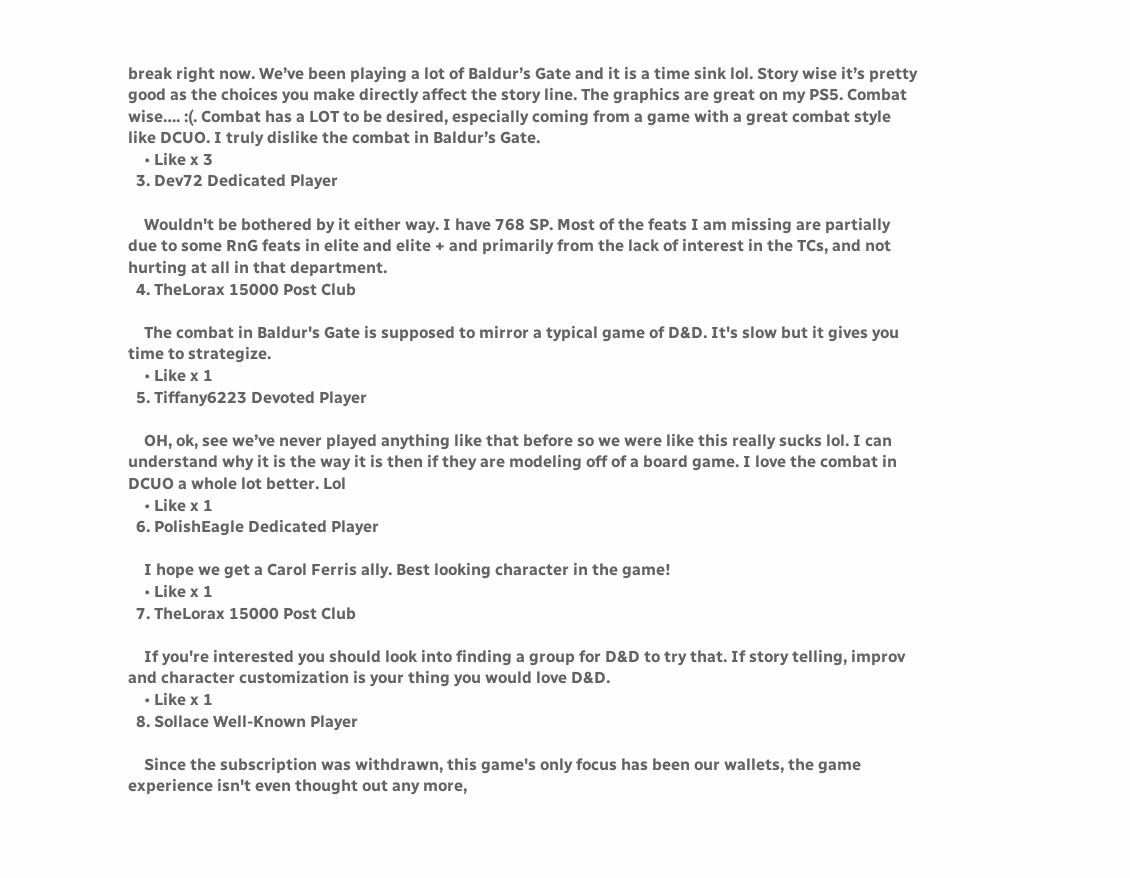break right now. We’ve been playing a lot of Baldur’s Gate and it is a time sink lol. Story wise it’s pretty good as the choices you make directly affect the story line. The graphics are great on my PS5. Combat wise…. :(. Combat has a LOT to be desired, especially coming from a game with a great combat style like DCUO. I truly dislike the combat in Baldur’s Gate.
    • Like x 3
  3. Dev72 Dedicated Player

    Wouldn't be bothered by it either way. I have 768 SP. Most of the feats I am missing are partially due to some RnG feats in elite and elite + and primarily from the lack of interest in the TCs, and not hurting at all in that department.
  4. TheLorax 15000 Post Club

    The combat in Baldur's Gate is supposed to mirror a typical game of D&D. It's slow but it gives you time to strategize.
    • Like x 1
  5. Tiffany6223 Devoted Player

    OH, ok, see we’ve never played anything like that before so we were like this really sucks lol. I can understand why it is the way it is then if they are modeling off of a board game. I love the combat in DCUO a whole lot better. Lol
    • Like x 1
  6. PolishEagle Dedicated Player

    I hope we get a Carol Ferris ally. Best looking character in the game!
    • Like x 1
  7. TheLorax 15000 Post Club

    If you're interested you should look into finding a group for D&D to try that. If story telling, improv and character customization is your thing you would love D&D.
    • Like x 1
  8. Sollace Well-Known Player

    Since the subscription was withdrawn, this game's only focus has been our wallets, the game experience isn't even thought out any more,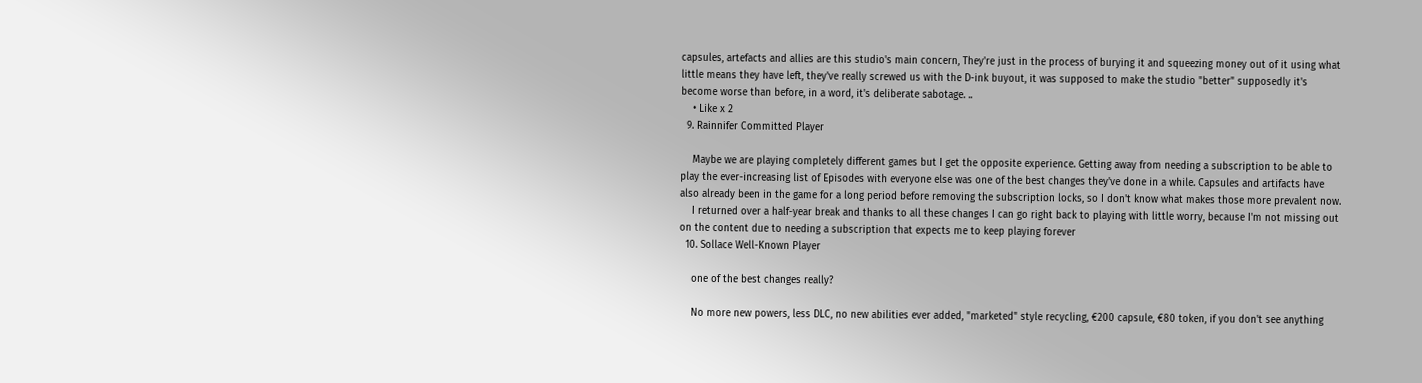capsules, artefacts and allies are this studio's main concern, They're just in the process of burying it and squeezing money out of it using what little means they have left, they've really screwed us with the D-ink buyout, it was supposed to make the studio "better" supposedly it's become worse than before, in a word, it's deliberate sabotage. ..
    • Like x 2
  9. Rainnifer Committed Player

    Maybe we are playing completely different games but I get the opposite experience. Getting away from needing a subscription to be able to play the ever-increasing list of Episodes with everyone else was one of the best changes they've done in a while. Capsules and artifacts have also already been in the game for a long period before removing the subscription locks, so I don't know what makes those more prevalent now.
    I returned over a half-year break and thanks to all these changes I can go right back to playing with little worry, because I'm not missing out on the content due to needing a subscription that expects me to keep playing forever
  10. Sollace Well-Known Player

    one of the best changes really?

    No more new powers, less DLC, no new abilities ever added, "marketed" style recycling, €200 capsule, €80 token, if you don't see anything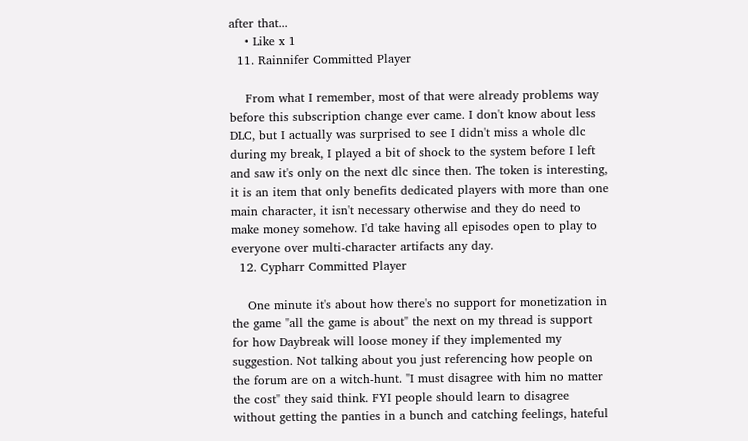after that...
    • Like x 1
  11. Rainnifer Committed Player

    From what I remember, most of that were already problems way before this subscription change ever came. I don't know about less DLC, but I actually was surprised to see I didn't miss a whole dlc during my break, I played a bit of shock to the system before I left and saw it's only on the next dlc since then. The token is interesting, it is an item that only benefits dedicated players with more than one main character, it isn't necessary otherwise and they do need to make money somehow. I'd take having all episodes open to play to everyone over multi-character artifacts any day.
  12. Cypharr Committed Player

    One minute it's about how there's no support for monetization in the game "all the game is about" the next on my thread is support for how Daybreak will loose money if they implemented my suggestion. Not talking about you just referencing how people on the forum are on a witch-hunt. "I must disagree with him no matter the cost" they said think. FYI people should learn to disagree without getting the panties in a bunch and catching feelings, hateful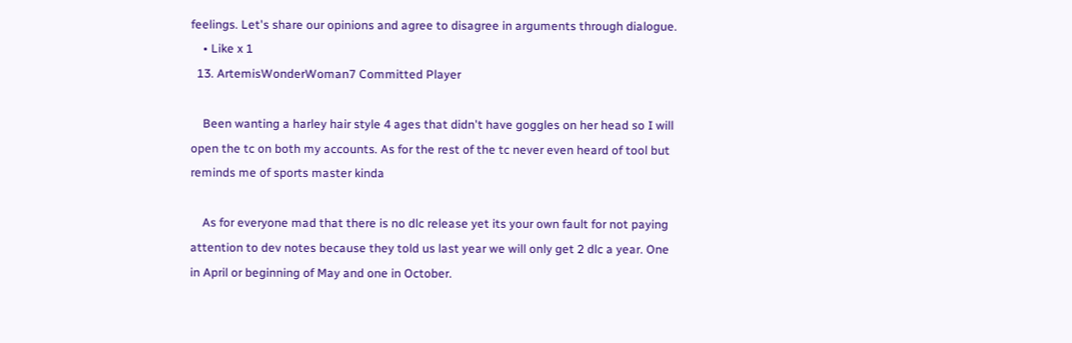feelings. Let's share our opinions and agree to disagree in arguments through dialogue.
    • Like x 1
  13. ArtemisWonderWoman7 Committed Player

    Been wanting a harley hair style 4 ages that didn't have goggles on her head so I will open the tc on both my accounts. As for the rest of the tc never even heard of tool but reminds me of sports master kinda

    As for everyone mad that there is no dlc release yet its your own fault for not paying attention to dev notes because they told us last year we will only get 2 dlc a year. One in April or beginning of May and one in October.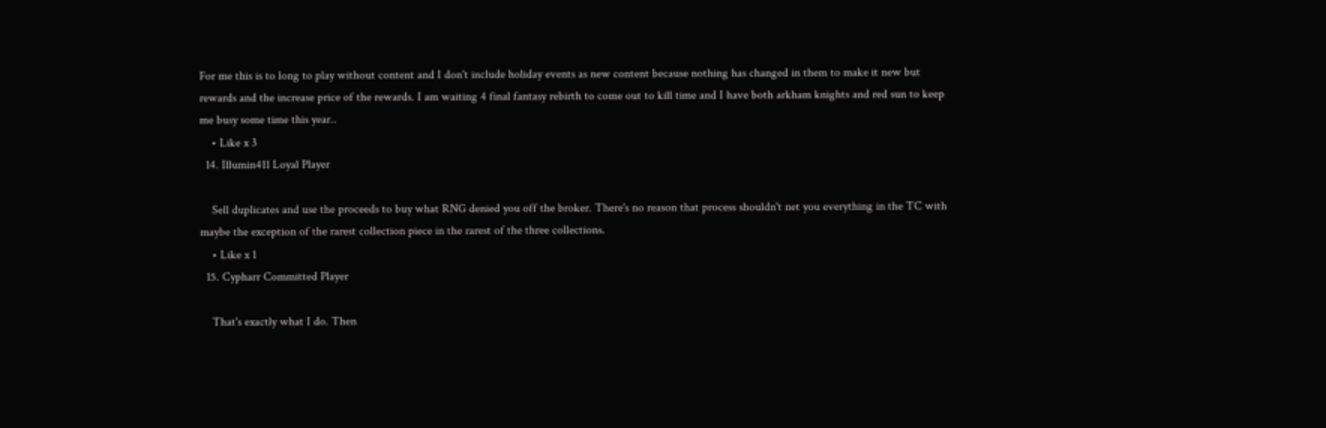For me this is to long to play without content and I don't include holiday events as new content because nothing has changed in them to make it new but rewards and the increase price of the rewards. I am waiting 4 final fantasy rebirth to come out to kill time and I have both arkham knights and red sun to keep me busy some time this year..
    • Like x 3
  14. Illumin411 Loyal Player

    Sell duplicates and use the proceeds to buy what RNG denied you off the broker. There's no reason that process shouldn't net you everything in the TC with maybe the exception of the rarest collection piece in the rarest of the three collections.
    • Like x 1
  15. Cypharr Committed Player

    That's exactly what I do. Then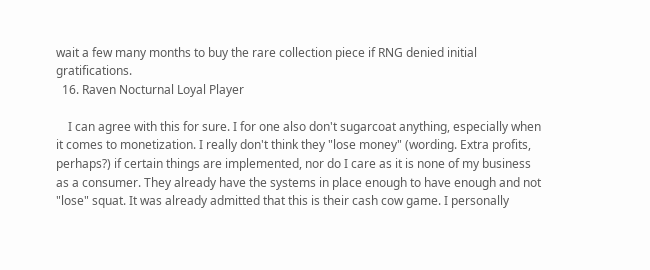wait a few many months to buy the rare collection piece if RNG denied initial gratifications.
  16. Raven Nocturnal Loyal Player

    I can agree with this for sure. I for one also don't sugarcoat anything, especially when it comes to monetization. I really don't think they "lose money" (wording. Extra profits, perhaps?) if certain things are implemented, nor do I care as it is none of my business as a consumer. They already have the systems in place enough to have enough and not "lose" squat. It was already admitted that this is their cash cow game. I personally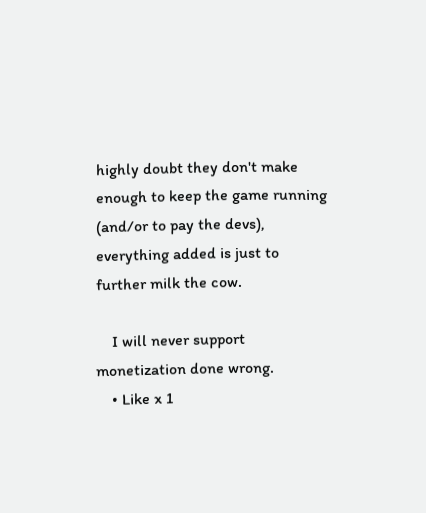highly doubt they don't make enough to keep the game running (and/or to pay the devs), everything added is just to further milk the cow.

    I will never support monetization done wrong.
    • Like x 1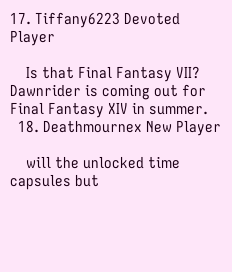17. Tiffany6223 Devoted Player

    Is that Final Fantasy VII? Dawnrider is coming out for Final Fantasy XIV in summer.
  18. Deathmournex New Player

    will the unlocked time capsules but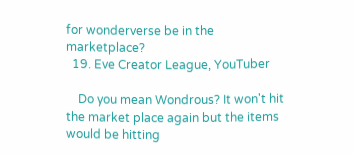for wonderverse be in the marketplace?
  19. Eve Creator League, YouTuber

    Do you mean Wondrous? It won't hit the market place again but the items would be hitting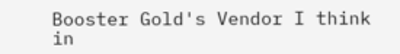Booster Gold's Vendor I think in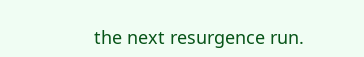the next resurgence run.